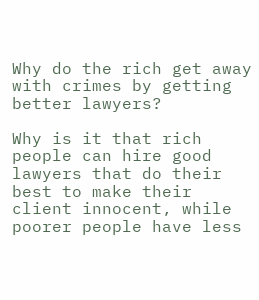Why do the rich get away with crimes by getting better lawyers?

Why is it that rich people can hire good lawyers that do their best to make their client innocent, while poorer people have less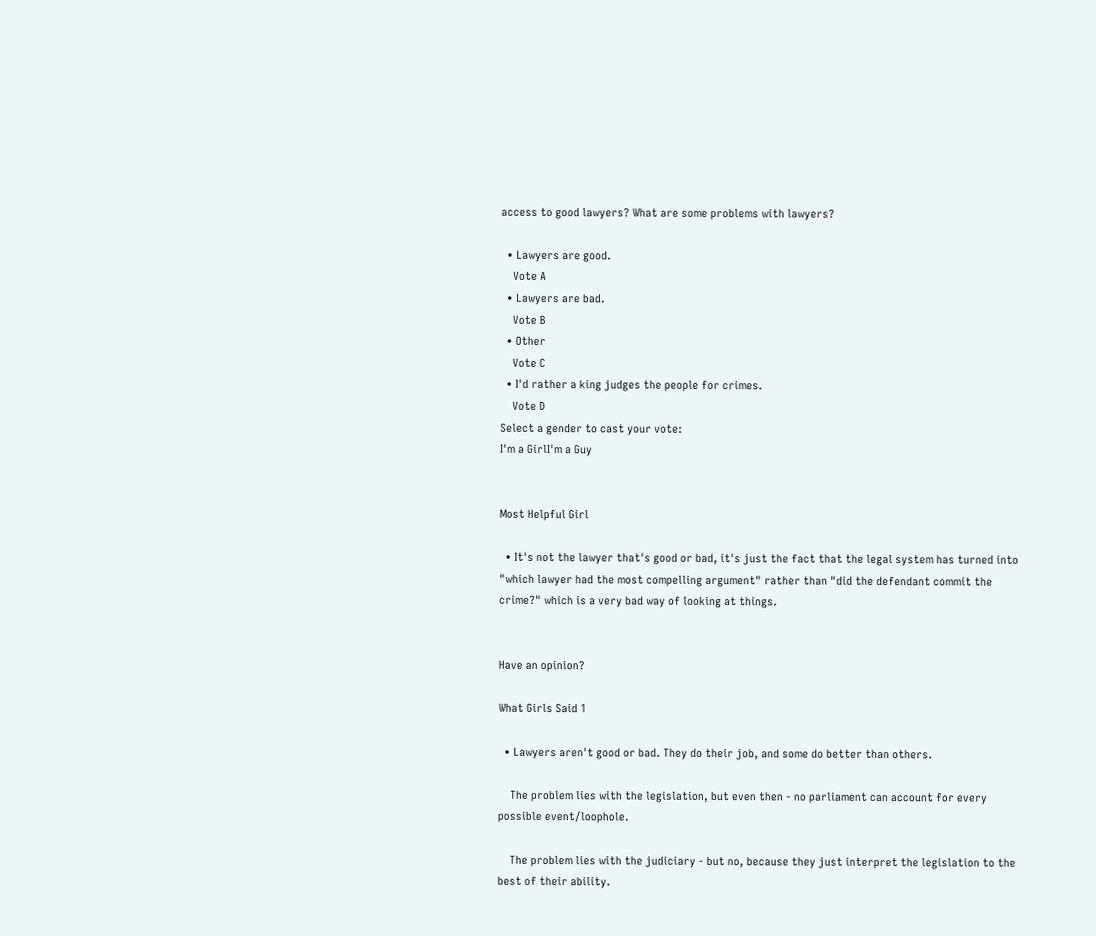access to good lawyers? What are some problems with lawyers?

  • Lawyers are good.
    Vote A
  • Lawyers are bad.
    Vote B
  • Other
    Vote C
  • I'd rather a king judges the people for crimes.
    Vote D
Select a gender to cast your vote:
I'm a GirlI'm a Guy


Most Helpful Girl

  • It's not the lawyer that's good or bad, it's just the fact that the legal system has turned into "which lawyer had the most compelling argument" rather than "did the defendant commit the crime?" which is a very bad way of looking at things.


Have an opinion?

What Girls Said 1

  • Lawyers aren't good or bad. They do their job, and some do better than others.

    The problem lies with the legislation, but even then - no parliament can account for every possible event/loophole.

    The problem lies with the judiciary - but no, because they just interpret the legislation to the best of their ability.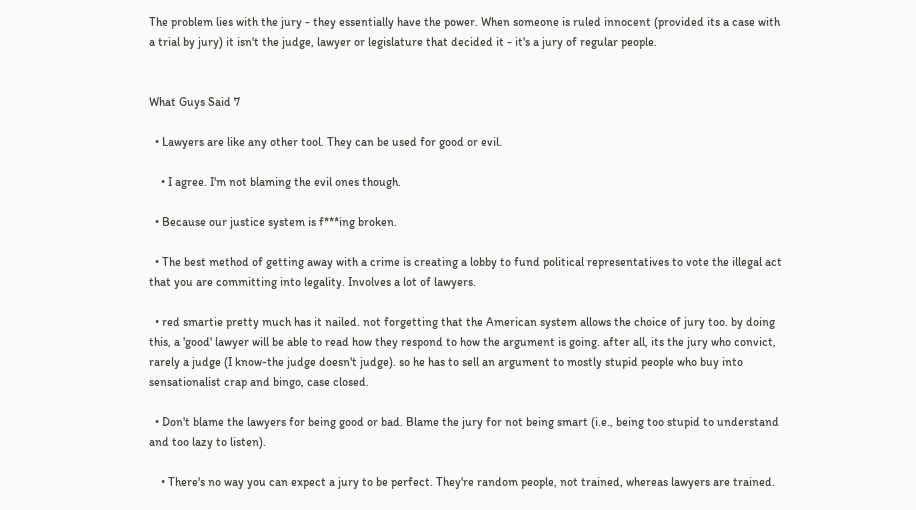The problem lies with the jury - they essentially have the power. When someone is ruled innocent (provided its a case with a trial by jury) it isn't the judge, lawyer or legislature that decided it - it's a jury of regular people.


What Guys Said 7

  • Lawyers are like any other tool. They can be used for good or evil.

    • I agree. I'm not blaming the evil ones though.

  • Because our justice system is f***ing broken.

  • The best method of getting away with a crime is creating a lobby to fund political representatives to vote the illegal act that you are committing into legality. Involves a lot of lawyers.

  • red smartie pretty much has it nailed. not forgetting that the American system allows the choice of jury too. by doing this, a 'good' lawyer will be able to read how they respond to how the argument is going. after all, its the jury who convict, rarely a judge (I know-the judge doesn't judge). so he has to sell an argument to mostly stupid people who buy into sensationalist crap and bingo, case closed.

  • Don't blame the lawyers for being good or bad. Blame the jury for not being smart (i.e., being too stupid to understand and too lazy to listen).

    • There's no way you can expect a jury to be perfect. They're random people, not trained, whereas lawyers are trained.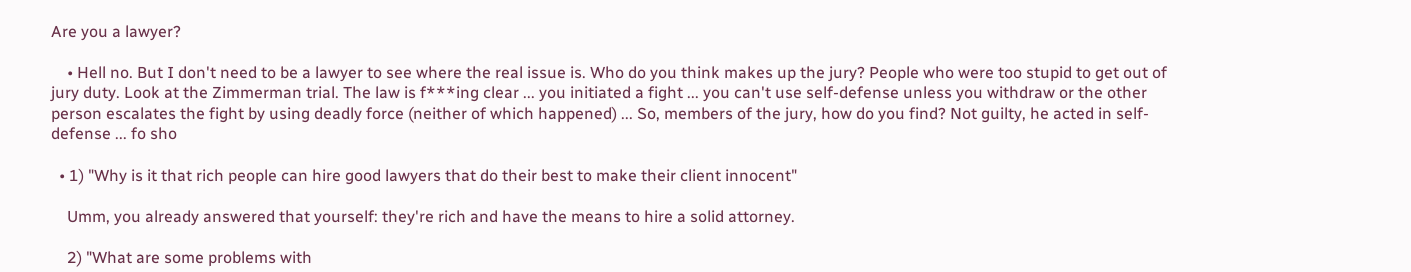Are you a lawyer?

    • Hell no. But I don't need to be a lawyer to see where the real issue is. Who do you think makes up the jury? People who were too stupid to get out of jury duty. Look at the Zimmerman trial. The law is f***ing clear ... you initiated a fight ... you can't use self-defense unless you withdraw or the other person escalates the fight by using deadly force (neither of which happened) ... So, members of the jury, how do you find? Not guilty, he acted in self-defense ... fo sho

  • 1) "Why is it that rich people can hire good lawyers that do their best to make their client innocent"

    Umm, you already answered that yourself: they're rich and have the means to hire a solid attorney.

    2) "What are some problems with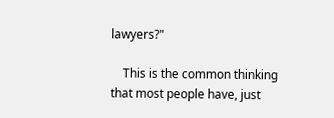lawyers?"

    This is the common thinking that most people have, just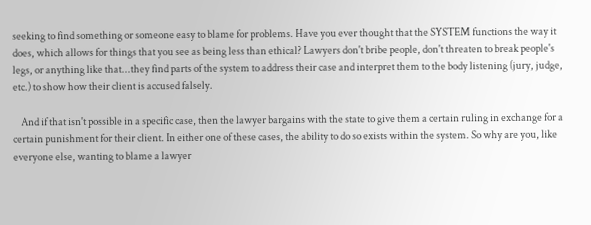seeking to find something or someone easy to blame for problems. Have you ever thought that the SYSTEM functions the way it does, which allows for things that you see as being less than ethical? Lawyers don't bribe people, don't threaten to break people's legs, or anything like that...they find parts of the system to address their case and interpret them to the body listening (jury, judge, etc.) to show how their client is accused falsely.

    And if that isn't possible in a specific case, then the lawyer bargains with the state to give them a certain ruling in exchange for a certain punishment for their client. In either one of these cases, the ability to do so exists within the system. So why are you, like everyone else, wanting to blame a lawyer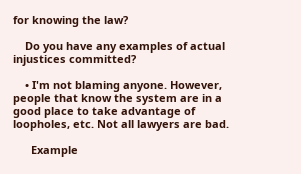for knowing the law?

    Do you have any examples of actual injustices committed?

    • I'm not blaming anyone. However, people that know the system are in a good place to take advantage of loopholes, etc. Not all lawyers are bad.

      Example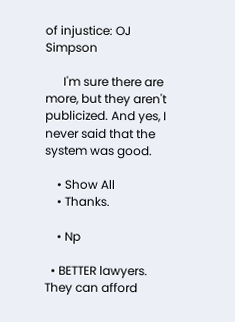of injustice: OJ Simpson

      I'm sure there are more, but they aren't publicized. And yes, I never said that the system was good.

    • Show All
    • Thanks.

    • Np

  • BETTER lawyers. They can afford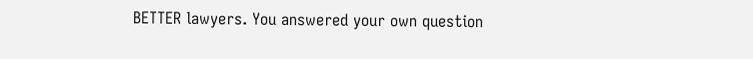BETTER lawyers. You answered your own question